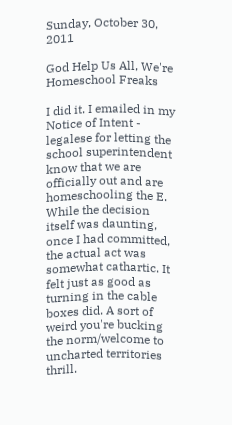Sunday, October 30, 2011

God Help Us All, We're Homeschool Freaks

I did it. I emailed in my Notice of Intent - legalese for letting the school superintendent know that we are officially out and are homeschooling the E. While the decision itself was daunting, once I had committed, the actual act was somewhat cathartic. It felt just as good as turning in the cable boxes did. A sort of weird you're bucking the norm/welcome to uncharted territories thrill.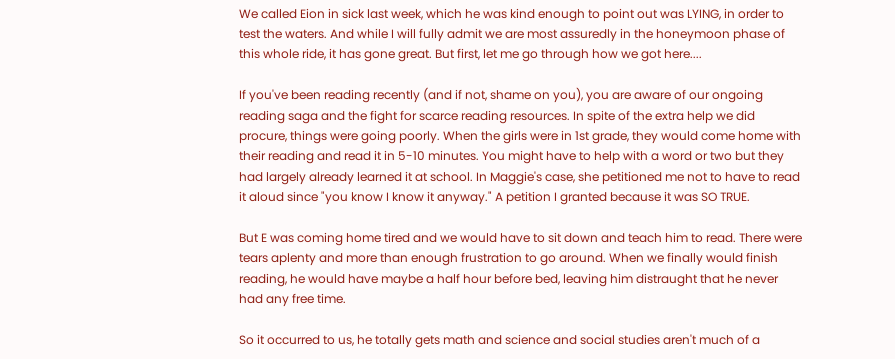We called Eion in sick last week, which he was kind enough to point out was LYING, in order to test the waters. And while I will fully admit we are most assuredly in the honeymoon phase of this whole ride, it has gone great. But first, let me go through how we got here....

If you've been reading recently (and if not, shame on you), you are aware of our ongoing reading saga and the fight for scarce reading resources. In spite of the extra help we did procure, things were going poorly. When the girls were in 1st grade, they would come home with their reading and read it in 5-10 minutes. You might have to help with a word or two but they had largely already learned it at school. In Maggie's case, she petitioned me not to have to read it aloud since "you know I know it anyway." A petition I granted because it was SO TRUE.

But E was coming home tired and we would have to sit down and teach him to read. There were tears aplenty and more than enough frustration to go around. When we finally would finish reading, he would have maybe a half hour before bed, leaving him distraught that he never had any free time.

So it occurred to us, he totally gets math and science and social studies aren't much of a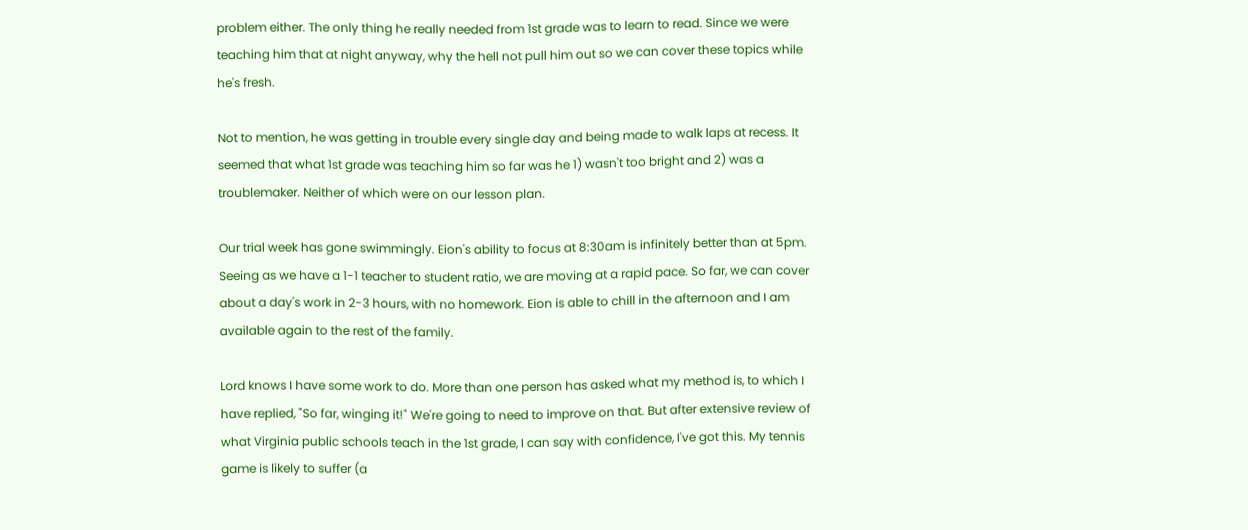problem either. The only thing he really needed from 1st grade was to learn to read. Since we were teaching him that at night anyway, why the hell not pull him out so we can cover these topics while he's fresh.

Not to mention, he was getting in trouble every single day and being made to walk laps at recess. It seemed that what 1st grade was teaching him so far was he 1) wasn't too bright and 2) was a troublemaker. Neither of which were on our lesson plan.

Our trial week has gone swimmingly. Eion's ability to focus at 8:30am is infinitely better than at 5pm. Seeing as we have a 1-1 teacher to student ratio, we are moving at a rapid pace. So far, we can cover about a day's work in 2-3 hours, with no homework. Eion is able to chill in the afternoon and I am available again to the rest of the family.

Lord knows I have some work to do. More than one person has asked what my method is, to which I have replied, "So far, winging it!" We're going to need to improve on that. But after extensive review of what Virginia public schools teach in the 1st grade, I can say with confidence, I've got this. My tennis game is likely to suffer (a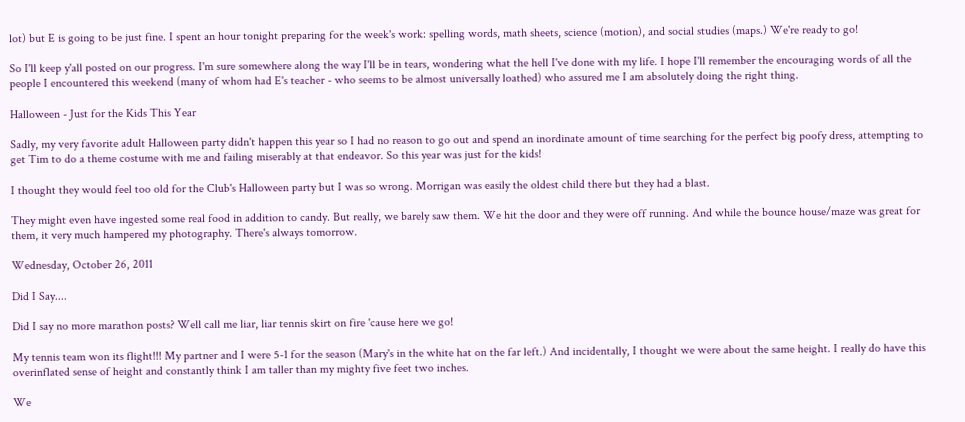lot) but E is going to be just fine. I spent an hour tonight preparing for the week's work: spelling words, math sheets, science (motion), and social studies (maps.) We're ready to go!

So I'll keep y'all posted on our progress. I'm sure somewhere along the way I'll be in tears, wondering what the hell I've done with my life. I hope I'll remember the encouraging words of all the people I encountered this weekend (many of whom had E's teacher - who seems to be almost universally loathed) who assured me I am absolutely doing the right thing.

Halloween - Just for the Kids This Year

Sadly, my very favorite adult Halloween party didn't happen this year so I had no reason to go out and spend an inordinate amount of time searching for the perfect big poofy dress, attempting to get Tim to do a theme costume with me and failing miserably at that endeavor. So this year was just for the kids!

I thought they would feel too old for the Club's Halloween party but I was so wrong. Morrigan was easily the oldest child there but they had a blast.

They might even have ingested some real food in addition to candy. But really, we barely saw them. We hit the door and they were off running. And while the bounce house/maze was great for them, it very much hampered my photography. There's always tomorrow.

Wednesday, October 26, 2011

Did I Say....

Did I say no more marathon posts? Well call me liar, liar tennis skirt on fire 'cause here we go!

My tennis team won its flight!!! My partner and I were 5-1 for the season (Mary's in the white hat on the far left.) And incidentally, I thought we were about the same height. I really do have this overinflated sense of height and constantly think I am taller than my mighty five feet two inches.

We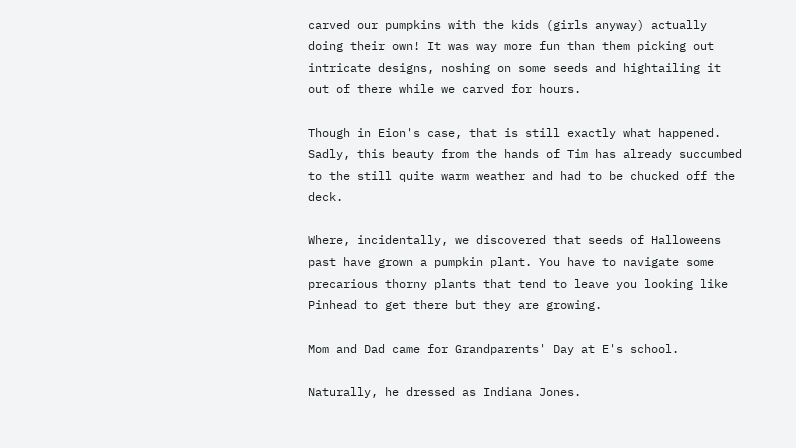carved our pumpkins with the kids (girls anyway) actually doing their own! It was way more fun than them picking out intricate designs, noshing on some seeds and hightailing it out of there while we carved for hours.

Though in Eion's case, that is still exactly what happened. Sadly, this beauty from the hands of Tim has already succumbed to the still quite warm weather and had to be chucked off the deck.

Where, incidentally, we discovered that seeds of Halloweens past have grown a pumpkin plant. You have to navigate some precarious thorny plants that tend to leave you looking like Pinhead to get there but they are growing.

Mom and Dad came for Grandparents' Day at E's school.

Naturally, he dressed as Indiana Jones.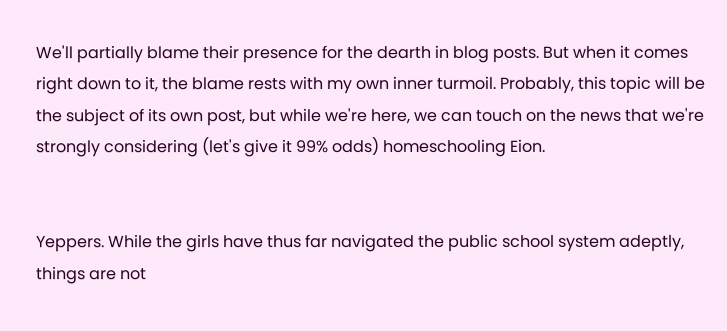We'll partially blame their presence for the dearth in blog posts. But when it comes right down to it, the blame rests with my own inner turmoil. Probably, this topic will be the subject of its own post, but while we're here, we can touch on the news that we're strongly considering (let's give it 99% odds) homeschooling Eion.


Yeppers. While the girls have thus far navigated the public school system adeptly, things are not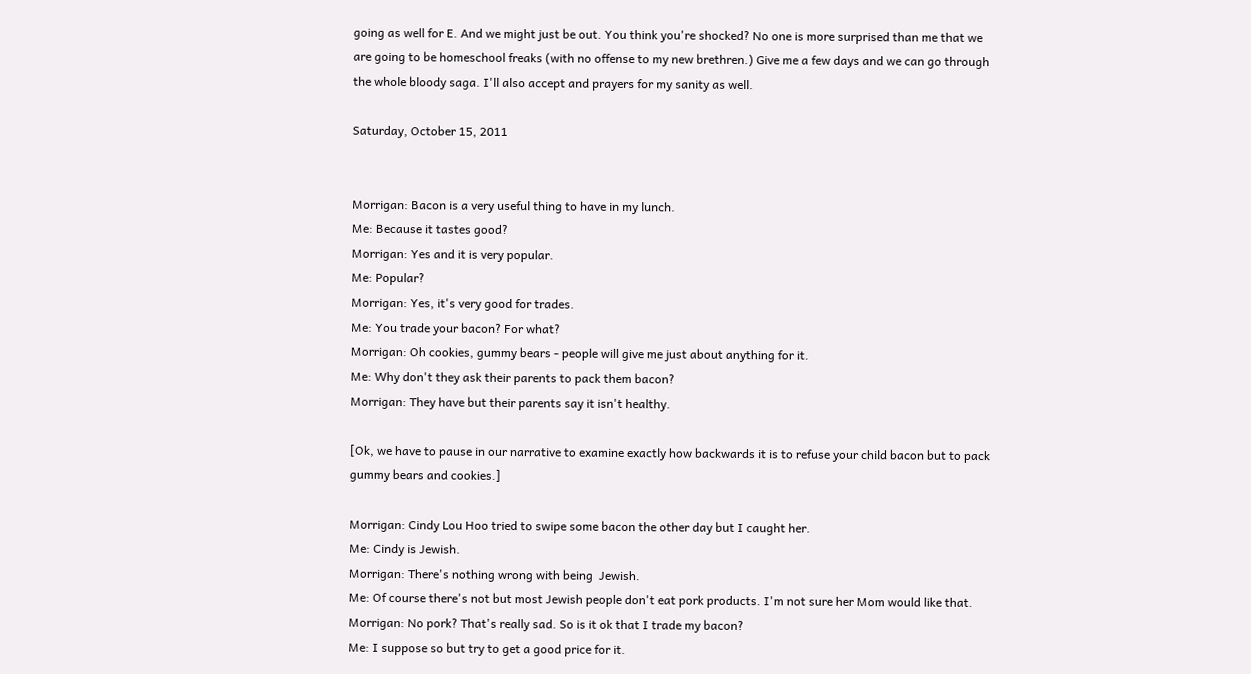going as well for E. And we might just be out. You think you're shocked? No one is more surprised than me that we are going to be homeschool freaks (with no offense to my new brethren.) Give me a few days and we can go through the whole bloody saga. I'll also accept and prayers for my sanity as well.

Saturday, October 15, 2011


Morrigan: Bacon is a very useful thing to have in my lunch.
Me: Because it tastes good?
Morrigan: Yes and it is very popular.
Me: Popular?
Morrigan: Yes, it's very good for trades.
Me: You trade your bacon? For what?
Morrigan: Oh cookies, gummy bears - people will give me just about anything for it.
Me: Why don't they ask their parents to pack them bacon?
Morrigan: They have but their parents say it isn't healthy.

[Ok, we have to pause in our narrative to examine exactly how backwards it is to refuse your child bacon but to pack gummy bears and cookies.]

Morrigan: Cindy Lou Hoo tried to swipe some bacon the other day but I caught her.
Me: Cindy is Jewish.
Morrigan: There's nothing wrong with being  Jewish.
Me: Of course there's not but most Jewish people don't eat pork products. I'm not sure her Mom would like that.
Morrigan: No pork? That's really sad. So is it ok that I trade my bacon?
Me: I suppose so but try to get a good price for it.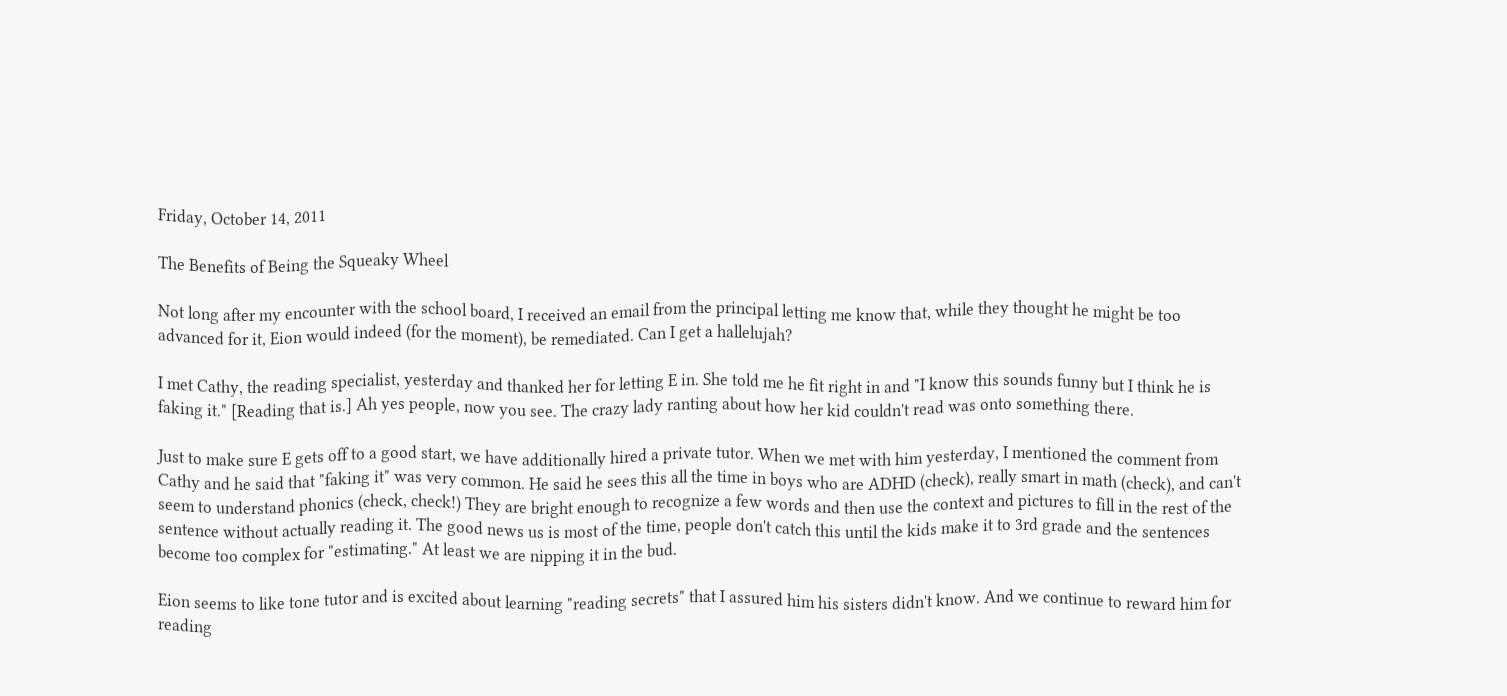Friday, October 14, 2011

The Benefits of Being the Squeaky Wheel

Not long after my encounter with the school board, I received an email from the principal letting me know that, while they thought he might be too advanced for it, Eion would indeed (for the moment), be remediated. Can I get a hallelujah?

I met Cathy, the reading specialist, yesterday and thanked her for letting E in. She told me he fit right in and "I know this sounds funny but I think he is faking it." [Reading that is.] Ah yes people, now you see. The crazy lady ranting about how her kid couldn't read was onto something there.

Just to make sure E gets off to a good start, we have additionally hired a private tutor. When we met with him yesterday, I mentioned the comment from Cathy and he said that "faking it" was very common. He said he sees this all the time in boys who are ADHD (check), really smart in math (check), and can't seem to understand phonics (check, check!) They are bright enough to recognize a few words and then use the context and pictures to fill in the rest of the sentence without actually reading it. The good news us is most of the time, people don't catch this until the kids make it to 3rd grade and the sentences become too complex for "estimating." At least we are nipping it in the bud.

Eion seems to like tone tutor and is excited about learning "reading secrets" that I assured him his sisters didn't know. And we continue to reward him for reading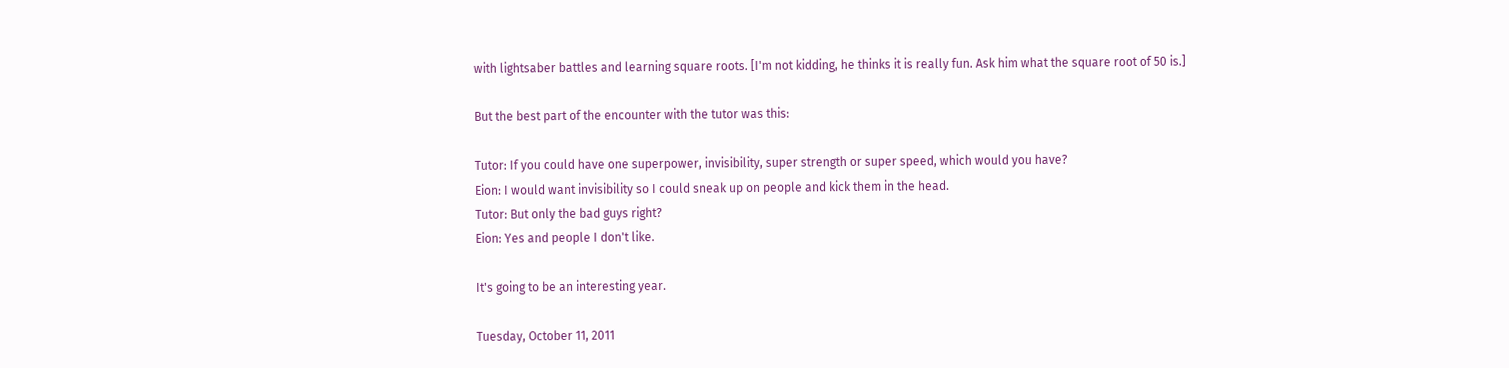with lightsaber battles and learning square roots. [I'm not kidding, he thinks it is really fun. Ask him what the square root of 50 is.]

But the best part of the encounter with the tutor was this:

Tutor: If you could have one superpower, invisibility, super strength or super speed, which would you have?
Eion: I would want invisibility so I could sneak up on people and kick them in the head.
Tutor: But only the bad guys right?
Eion: Yes and people I don't like.

It's going to be an interesting year.

Tuesday, October 11, 2011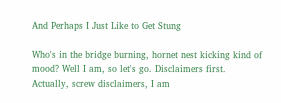And Perhaps I Just Like to Get Stung

Who's in the bridge burning, hornet nest kicking kind of mood? Well I am, so let's go. Disclaimers first. Actually, screw disclaimers, I am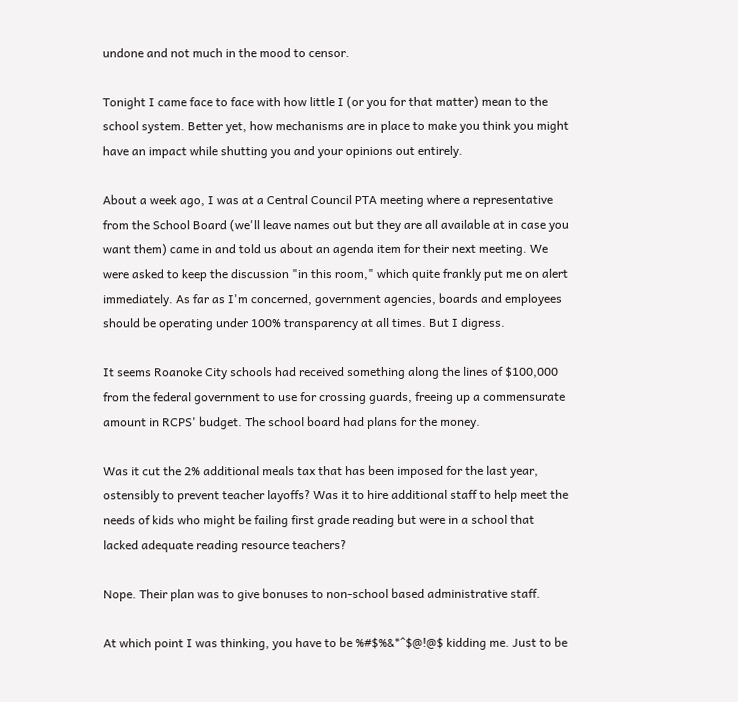undone and not much in the mood to censor.

Tonight I came face to face with how little I (or you for that matter) mean to the school system. Better yet, how mechanisms are in place to make you think you might have an impact while shutting you and your opinions out entirely.

About a week ago, I was at a Central Council PTA meeting where a representative from the School Board (we'll leave names out but they are all available at in case you want them) came in and told us about an agenda item for their next meeting. We were asked to keep the discussion "in this room," which quite frankly put me on alert immediately. As far as I'm concerned, government agencies, boards and employees should be operating under 100% transparency at all times. But I digress.

It seems Roanoke City schools had received something along the lines of $100,000 from the federal government to use for crossing guards, freeing up a commensurate amount in RCPS' budget. The school board had plans for the money.

Was it cut the 2% additional meals tax that has been imposed for the last year, ostensibly to prevent teacher layoffs? Was it to hire additional staff to help meet the needs of kids who might be failing first grade reading but were in a school that lacked adequate reading resource teachers?

Nope. Their plan was to give bonuses to non-school based administrative staff.

At which point I was thinking, you have to be %#$%&*^$@!@$ kidding me. Just to be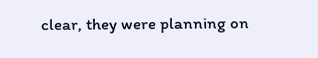clear, they were planning on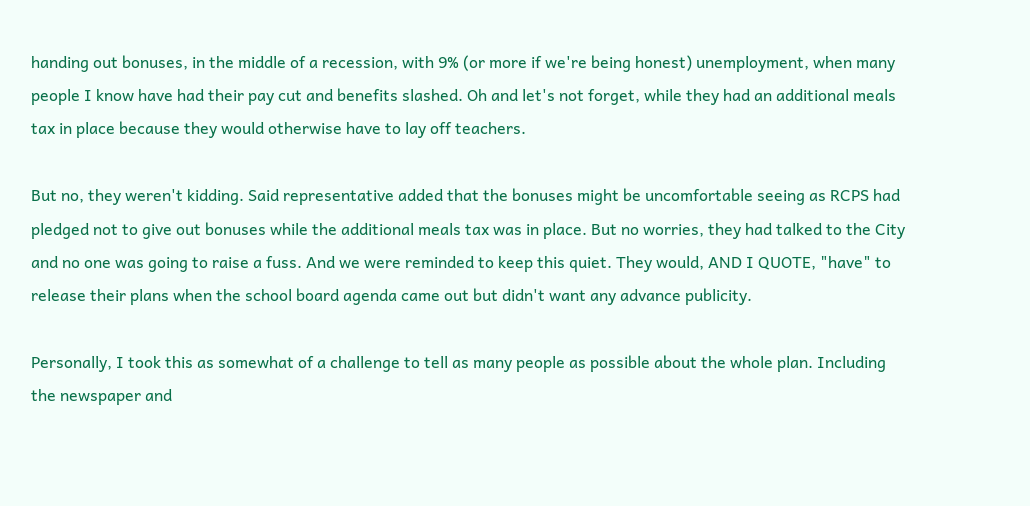handing out bonuses, in the middle of a recession, with 9% (or more if we're being honest) unemployment, when many people I know have had their pay cut and benefits slashed. Oh and let's not forget, while they had an additional meals tax in place because they would otherwise have to lay off teachers.

But no, they weren't kidding. Said representative added that the bonuses might be uncomfortable seeing as RCPS had pledged not to give out bonuses while the additional meals tax was in place. But no worries, they had talked to the City and no one was going to raise a fuss. And we were reminded to keep this quiet. They would, AND I QUOTE, "have" to release their plans when the school board agenda came out but didn't want any advance publicity.

Personally, I took this as somewhat of a challenge to tell as many people as possible about the whole plan. Including the newspaper and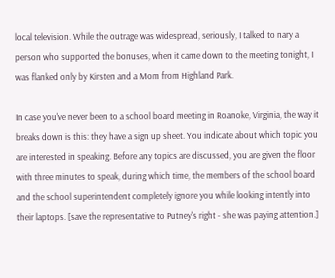local television. While the outrage was widespread, seriously, I talked to nary a person who supported the bonuses, when it came down to the meeting tonight, I was flanked only by Kirsten and a Mom from Highland Park.

In case you've never been to a school board meeting in Roanoke, Virginia, the way it breaks down is this: they have a sign up sheet. You indicate about which topic you are interested in speaking. Before any topics are discussed, you are given the floor with three minutes to speak, during which time, the members of the school board and the school superintendent completely ignore you while looking intently into their laptops. [save the representative to Putney's right - she was paying attention.]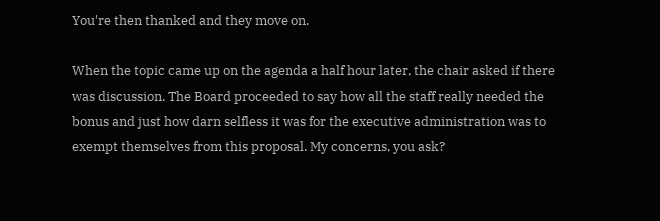You're then thanked and they move on.

When the topic came up on the agenda a half hour later, the chair asked if there was discussion. The Board proceeded to say how all the staff really needed the bonus and just how darn selfless it was for the executive administration was to exempt themselves from this proposal. My concerns, you ask?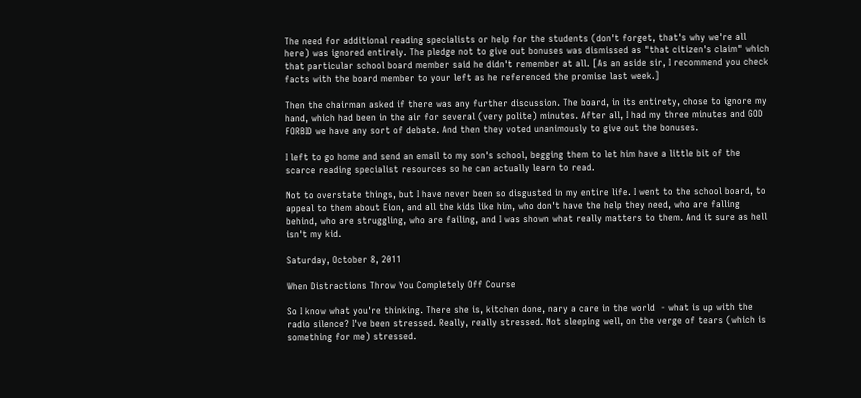The need for additional reading specialists or help for the students (don't forget, that's why we're all here) was ignored entirely. The pledge not to give out bonuses was dismissed as "that citizen's claim" which that particular school board member said he didn't remember at all. [As an aside sir, I recommend you check facts with the board member to your left as he referenced the promise last week.]

Then the chairman asked if there was any further discussion. The board, in its entirety, chose to ignore my hand, which had been in the air for several (very polite) minutes. After all, I had my three minutes and GOD FORBID we have any sort of debate. And then they voted unanimously to give out the bonuses.

I left to go home and send an email to my son's school, begging them to let him have a little bit of the scarce reading specialist resources so he can actually learn to read.

Not to overstate things, but I have never been so disgusted in my entire life. I went to the school board, to appeal to them about Eion, and all the kids like him, who don't have the help they need, who are falling behind, who are struggling, who are failing, and I was shown what really matters to them. And it sure as hell isn't my kid.

Saturday, October 8, 2011

When Distractions Throw You Completely Off Course

So I know what you're thinking. There she is, kitchen done, nary a care in the world  - what is up with the radio silence? I've been stressed. Really, really stressed. Not sleeping well, on the verge of tears (which is something for me) stressed.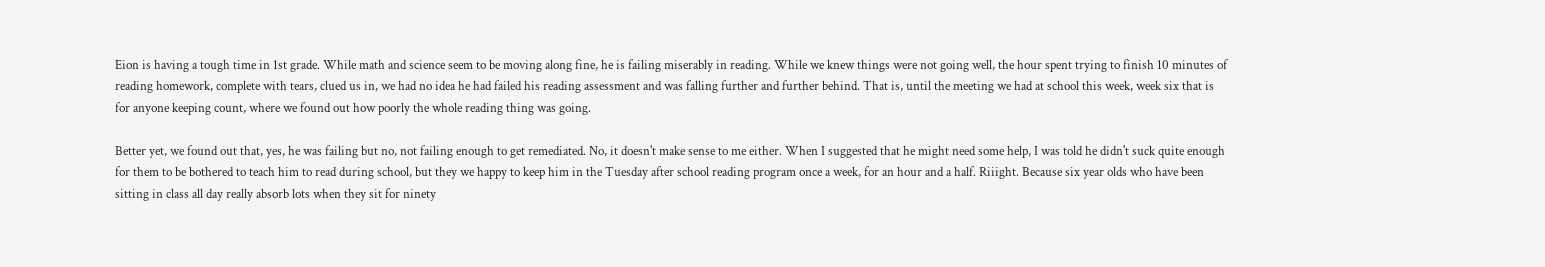Eion is having a tough time in 1st grade. While math and science seem to be moving along fine, he is failing miserably in reading. While we knew things were not going well, the hour spent trying to finish 10 minutes of reading homework, complete with tears, clued us in, we had no idea he had failed his reading assessment and was falling further and further behind. That is, until the meeting we had at school this week, week six that is for anyone keeping count, where we found out how poorly the whole reading thing was going.

Better yet, we found out that, yes, he was failing but no, not failing enough to get remediated. No, it doesn't make sense to me either. When I suggested that he might need some help, I was told he didn't suck quite enough for them to be bothered to teach him to read during school, but they we happy to keep him in the Tuesday after school reading program once a week, for an hour and a half. Riiight. Because six year olds who have been sitting in class all day really absorb lots when they sit for ninety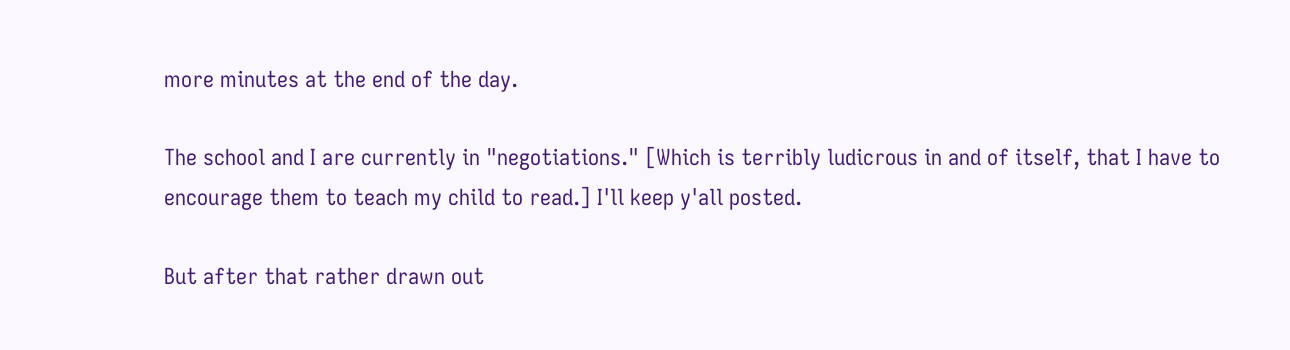more minutes at the end of the day.

The school and I are currently in "negotiations." [Which is terribly ludicrous in and of itself, that I have to encourage them to teach my child to read.] I'll keep y'all posted.

But after that rather drawn out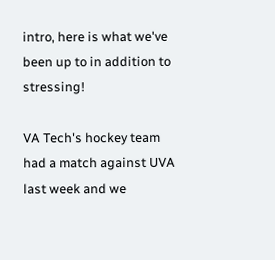intro, here is what we've been up to in addition to stressing!

VA Tech's hockey team had a match against UVA last week and we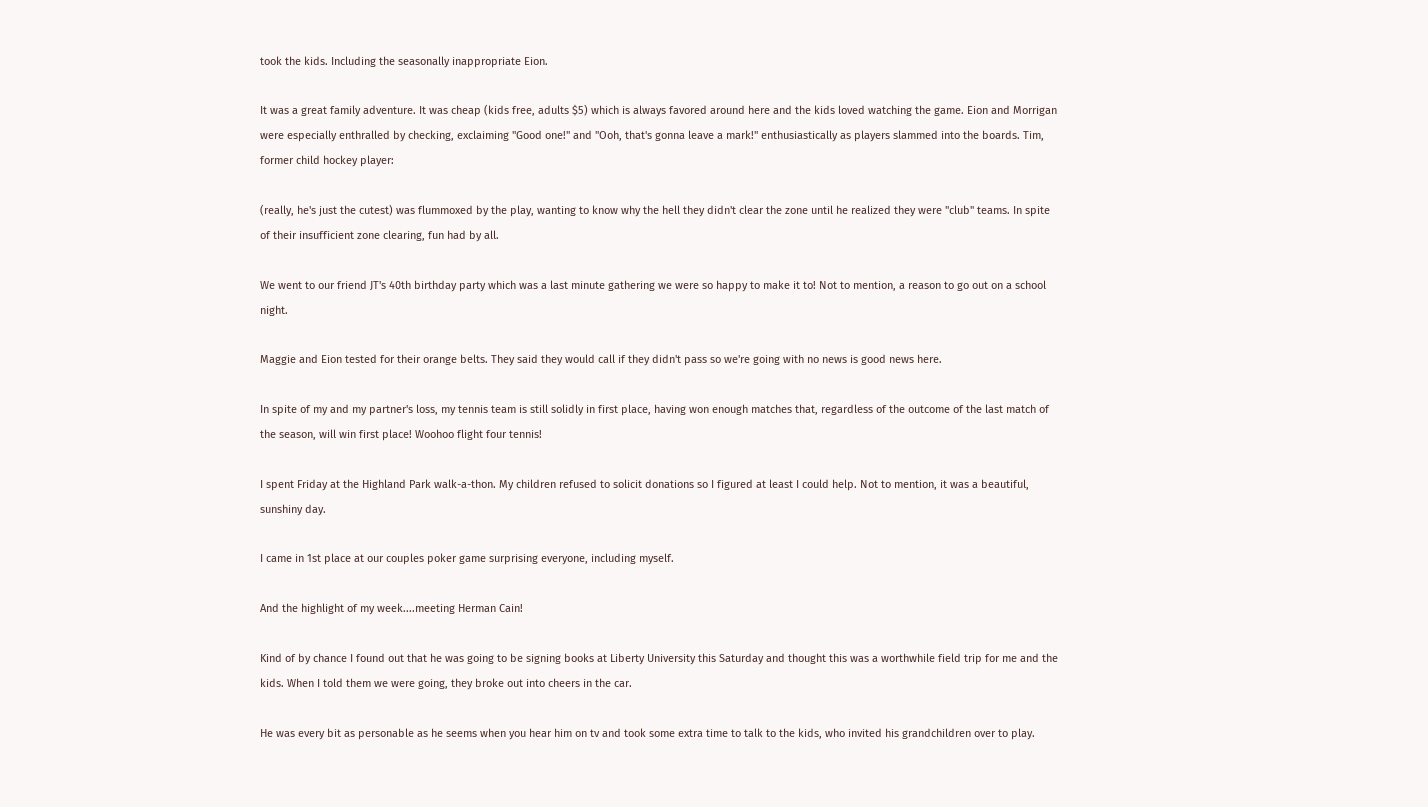took the kids. Including the seasonally inappropriate Eion.

It was a great family adventure. It was cheap (kids free, adults $5) which is always favored around here and the kids loved watching the game. Eion and Morrigan were especially enthralled by checking, exclaiming "Good one!" and "Ooh, that's gonna leave a mark!" enthusiastically as players slammed into the boards. Tim, former child hockey player:

(really, he's just the cutest) was flummoxed by the play, wanting to know why the hell they didn't clear the zone until he realized they were "club" teams. In spite of their insufficient zone clearing, fun had by all.

We went to our friend JT's 40th birthday party which was a last minute gathering we were so happy to make it to! Not to mention, a reason to go out on a school night.

Maggie and Eion tested for their orange belts. They said they would call if they didn't pass so we're going with no news is good news here.

In spite of my and my partner's loss, my tennis team is still solidly in first place, having won enough matches that, regardless of the outcome of the last match of the season, will win first place! Woohoo flight four tennis!

I spent Friday at the Highland Park walk-a-thon. My children refused to solicit donations so I figured at least I could help. Not to mention, it was a beautiful, sunshiny day.

I came in 1st place at our couples poker game surprising everyone, including myself.

And the highlight of my week....meeting Herman Cain!

Kind of by chance I found out that he was going to be signing books at Liberty University this Saturday and thought this was a worthwhile field trip for me and the kids. When I told them we were going, they broke out into cheers in the car.

He was every bit as personable as he seems when you hear him on tv and took some extra time to talk to the kids, who invited his grandchildren over to play.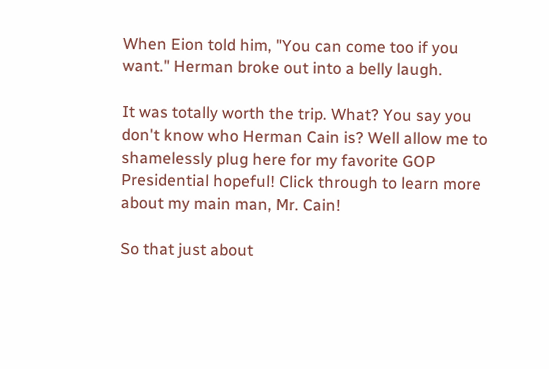When Eion told him, "You can come too if you want." Herman broke out into a belly laugh.

It was totally worth the trip. What? You say you don't know who Herman Cain is? Well allow me to shamelessly plug here for my favorite GOP Presidential hopeful! Click through to learn more about my main man, Mr. Cain!

So that just about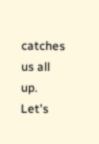catches us all up. Let's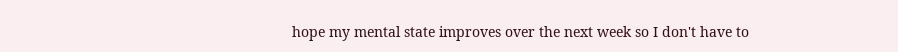hope my mental state improves over the next week so I don't have to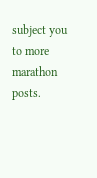subject you to more marathon posts.